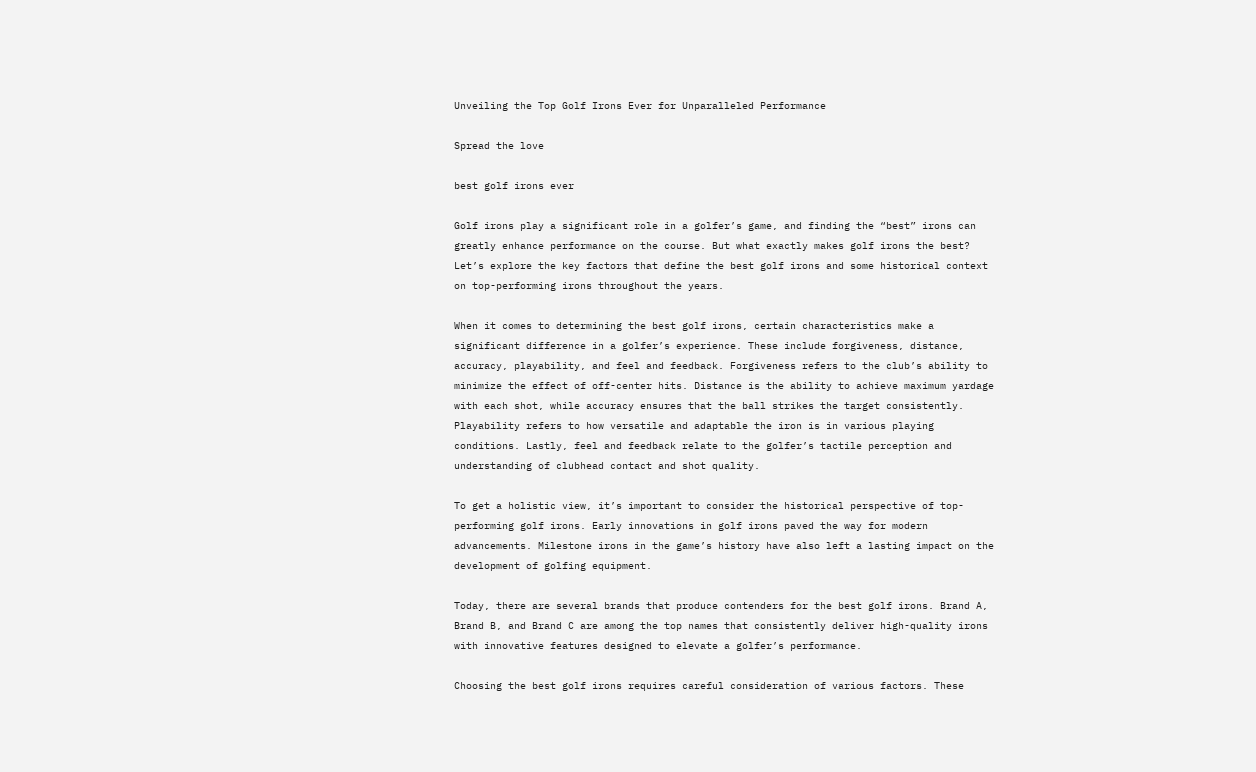Unveiling the Top Golf Irons Ever for Unparalleled Performance

Spread the love

best golf irons ever

Golf irons play a significant role in a golfer’s game, and finding the “best” irons can greatly enhance performance on the course. But what exactly makes golf irons the best? Let’s explore the key factors that define the best golf irons and some historical context on top-performing irons throughout the years.

When it comes to determining the best golf irons, certain characteristics make a significant difference in a golfer’s experience. These include forgiveness, distance, accuracy, playability, and feel and feedback. Forgiveness refers to the club’s ability to minimize the effect of off-center hits. Distance is the ability to achieve maximum yardage with each shot, while accuracy ensures that the ball strikes the target consistently. Playability refers to how versatile and adaptable the iron is in various playing conditions. Lastly, feel and feedback relate to the golfer’s tactile perception and understanding of clubhead contact and shot quality.

To get a holistic view, it’s important to consider the historical perspective of top-performing golf irons. Early innovations in golf irons paved the way for modern advancements. Milestone irons in the game’s history have also left a lasting impact on the development of golfing equipment.

Today, there are several brands that produce contenders for the best golf irons. Brand A, Brand B, and Brand C are among the top names that consistently deliver high-quality irons with innovative features designed to elevate a golfer’s performance.

Choosing the best golf irons requires careful consideration of various factors. These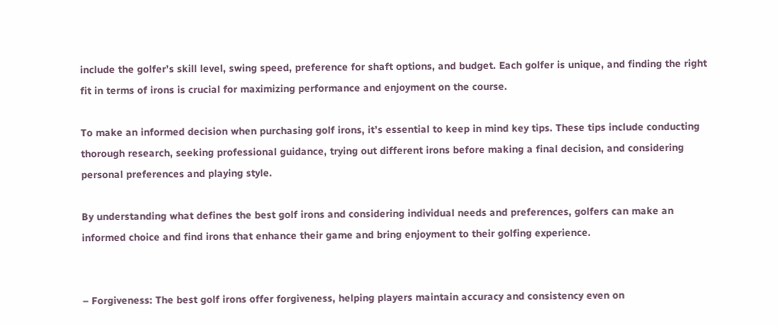include the golfer’s skill level, swing speed, preference for shaft options, and budget. Each golfer is unique, and finding the right fit in terms of irons is crucial for maximizing performance and enjoyment on the course.

To make an informed decision when purchasing golf irons, it’s essential to keep in mind key tips. These tips include conducting thorough research, seeking professional guidance, trying out different irons before making a final decision, and considering personal preferences and playing style.

By understanding what defines the best golf irons and considering individual needs and preferences, golfers can make an informed choice and find irons that enhance their game and bring enjoyment to their golfing experience.


– Forgiveness: The best golf irons offer forgiveness, helping players maintain accuracy and consistency even on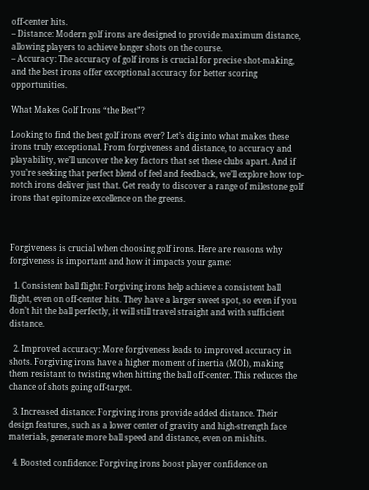off-center hits.
– Distance: Modern golf irons are designed to provide maximum distance, allowing players to achieve longer shots on the course.
– Accuracy: The accuracy of golf irons is crucial for precise shot-making, and the best irons offer exceptional accuracy for better scoring opportunities.

What Makes Golf Irons “the Best”?

Looking to find the best golf irons ever? Let’s dig into what makes these irons truly exceptional. From forgiveness and distance, to accuracy and playability, we’ll uncover the key factors that set these clubs apart. And if you’re seeking that perfect blend of feel and feedback, we’ll explore how top-notch irons deliver just that. Get ready to discover a range of milestone golf irons that epitomize excellence on the greens.



Forgiveness is crucial when choosing golf irons. Here are reasons why forgiveness is important and how it impacts your game:

  1. Consistent ball flight: Forgiving irons help achieve a consistent ball flight, even on off-center hits. They have a larger sweet spot, so even if you don’t hit the ball perfectly, it will still travel straight and with sufficient distance.

  2. Improved accuracy: More forgiveness leads to improved accuracy in shots. Forgiving irons have a higher moment of inertia (MOI), making them resistant to twisting when hitting the ball off-center. This reduces the chance of shots going off-target.

  3. Increased distance: Forgiving irons provide added distance. Their design features, such as a lower center of gravity and high-strength face materials, generate more ball speed and distance, even on mishits.

  4. Boosted confidence: Forgiving irons boost player confidence on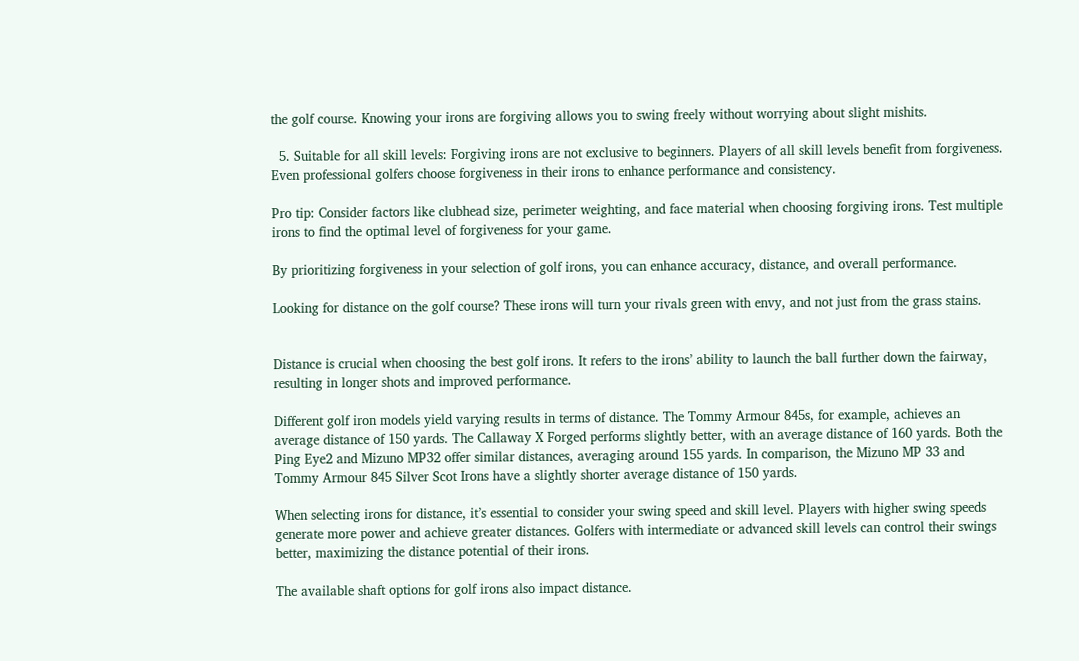the golf course. Knowing your irons are forgiving allows you to swing freely without worrying about slight mishits.

  5. Suitable for all skill levels: Forgiving irons are not exclusive to beginners. Players of all skill levels benefit from forgiveness. Even professional golfers choose forgiveness in their irons to enhance performance and consistency.

Pro tip: Consider factors like clubhead size, perimeter weighting, and face material when choosing forgiving irons. Test multiple irons to find the optimal level of forgiveness for your game.

By prioritizing forgiveness in your selection of golf irons, you can enhance accuracy, distance, and overall performance.

Looking for distance on the golf course? These irons will turn your rivals green with envy, and not just from the grass stains.


Distance is crucial when choosing the best golf irons. It refers to the irons’ ability to launch the ball further down the fairway, resulting in longer shots and improved performance.

Different golf iron models yield varying results in terms of distance. The Tommy Armour 845s, for example, achieves an average distance of 150 yards. The Callaway X Forged performs slightly better, with an average distance of 160 yards. Both the Ping Eye2 and Mizuno MP32 offer similar distances, averaging around 155 yards. In comparison, the Mizuno MP 33 and Tommy Armour 845 Silver Scot Irons have a slightly shorter average distance of 150 yards.

When selecting irons for distance, it’s essential to consider your swing speed and skill level. Players with higher swing speeds generate more power and achieve greater distances. Golfers with intermediate or advanced skill levels can control their swings better, maximizing the distance potential of their irons.

The available shaft options for golf irons also impact distance.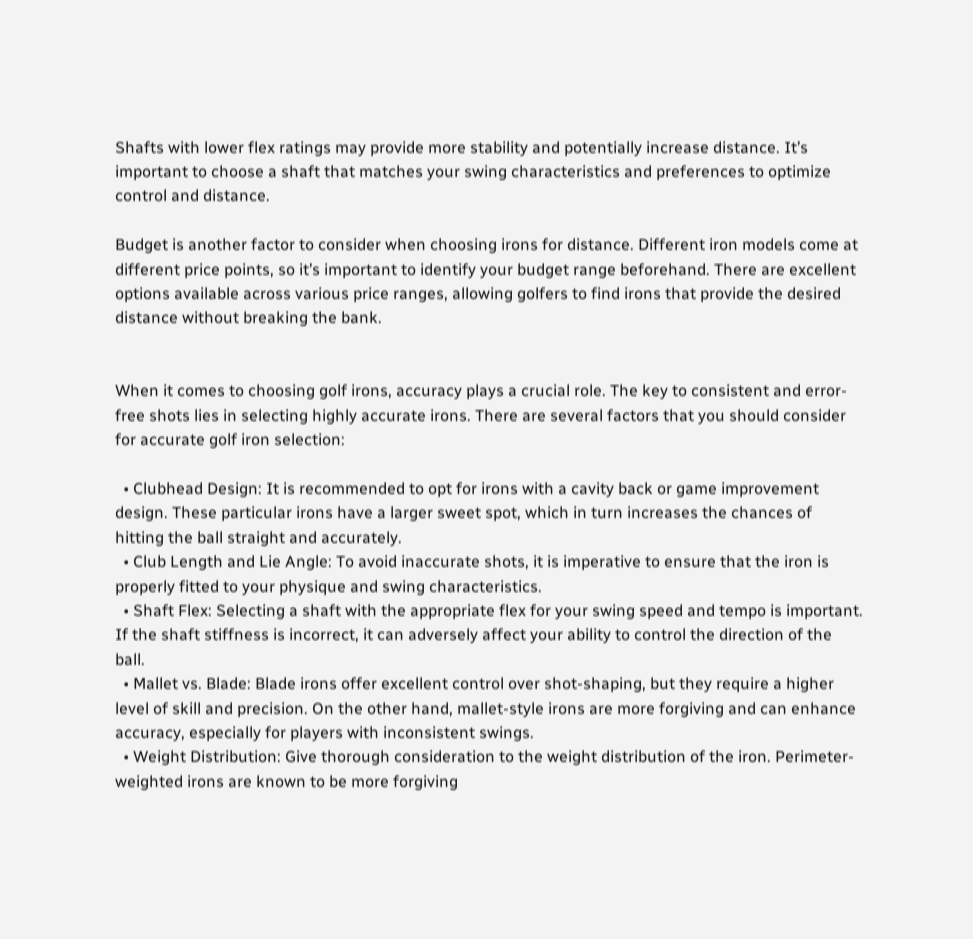Shafts with lower flex ratings may provide more stability and potentially increase distance. It’s important to choose a shaft that matches your swing characteristics and preferences to optimize control and distance.

Budget is another factor to consider when choosing irons for distance. Different iron models come at different price points, so it’s important to identify your budget range beforehand. There are excellent options available across various price ranges, allowing golfers to find irons that provide the desired distance without breaking the bank.


When it comes to choosing golf irons, accuracy plays a crucial role. The key to consistent and error-free shots lies in selecting highly accurate irons. There are several factors that you should consider for accurate golf iron selection:

  • Clubhead Design: It is recommended to opt for irons with a cavity back or game improvement design. These particular irons have a larger sweet spot, which in turn increases the chances of hitting the ball straight and accurately.
  • Club Length and Lie Angle: To avoid inaccurate shots, it is imperative to ensure that the iron is properly fitted to your physique and swing characteristics.
  • Shaft Flex: Selecting a shaft with the appropriate flex for your swing speed and tempo is important. If the shaft stiffness is incorrect, it can adversely affect your ability to control the direction of the ball.
  • Mallet vs. Blade: Blade irons offer excellent control over shot-shaping, but they require a higher level of skill and precision. On the other hand, mallet-style irons are more forgiving and can enhance accuracy, especially for players with inconsistent swings.
  • Weight Distribution: Give thorough consideration to the weight distribution of the iron. Perimeter-weighted irons are known to be more forgiving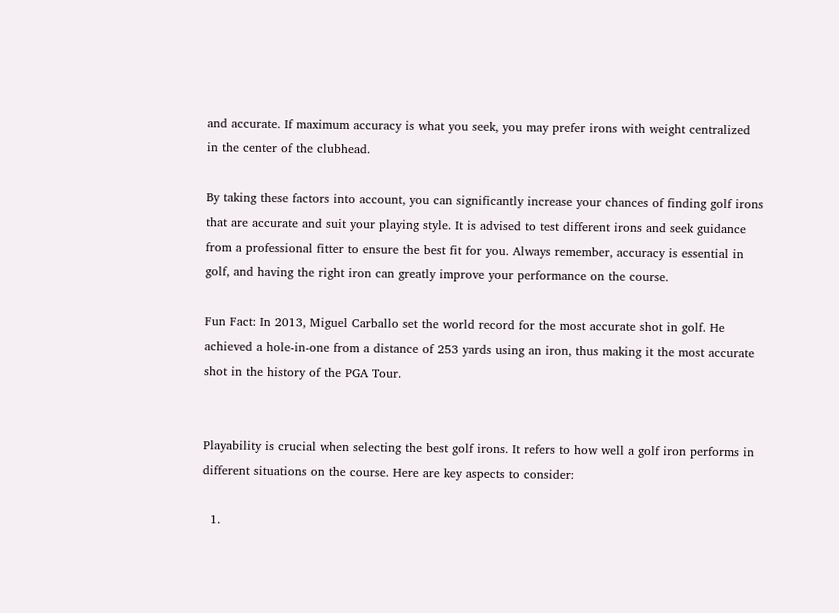and accurate. If maximum accuracy is what you seek, you may prefer irons with weight centralized in the center of the clubhead.

By taking these factors into account, you can significantly increase your chances of finding golf irons that are accurate and suit your playing style. It is advised to test different irons and seek guidance from a professional fitter to ensure the best fit for you. Always remember, accuracy is essential in golf, and having the right iron can greatly improve your performance on the course.

Fun Fact: In 2013, Miguel Carballo set the world record for the most accurate shot in golf. He achieved a hole-in-one from a distance of 253 yards using an iron, thus making it the most accurate shot in the history of the PGA Tour.


Playability is crucial when selecting the best golf irons. It refers to how well a golf iron performs in different situations on the course. Here are key aspects to consider:

  1.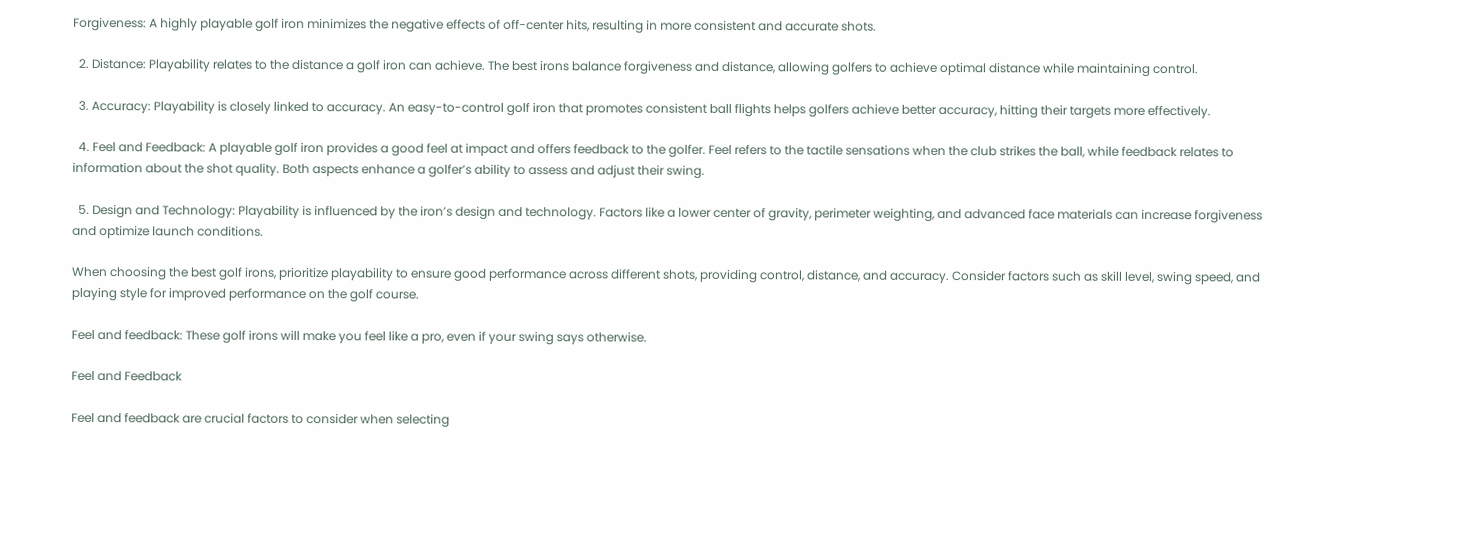Forgiveness: A highly playable golf iron minimizes the negative effects of off-center hits, resulting in more consistent and accurate shots.

  2. Distance: Playability relates to the distance a golf iron can achieve. The best irons balance forgiveness and distance, allowing golfers to achieve optimal distance while maintaining control.

  3. Accuracy: Playability is closely linked to accuracy. An easy-to-control golf iron that promotes consistent ball flights helps golfers achieve better accuracy, hitting their targets more effectively.

  4. Feel and Feedback: A playable golf iron provides a good feel at impact and offers feedback to the golfer. Feel refers to the tactile sensations when the club strikes the ball, while feedback relates to information about the shot quality. Both aspects enhance a golfer’s ability to assess and adjust their swing.

  5. Design and Technology: Playability is influenced by the iron’s design and technology. Factors like a lower center of gravity, perimeter weighting, and advanced face materials can increase forgiveness and optimize launch conditions.

When choosing the best golf irons, prioritize playability to ensure good performance across different shots, providing control, distance, and accuracy. Consider factors such as skill level, swing speed, and playing style for improved performance on the golf course.

Feel and feedback: These golf irons will make you feel like a pro, even if your swing says otherwise.

Feel and Feedback

Feel and feedback are crucial factors to consider when selecting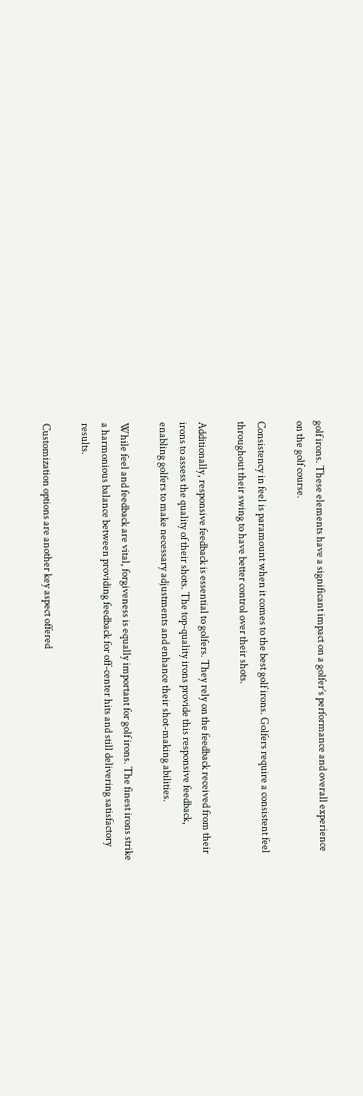golf irons. These elements have a significant impact on a golfer’s performance and overall experience on the golf course.

Consistency in feel is paramount when it comes to the best golf irons. Golfers require a consistent feel throughout their swing to have better control over their shots.

Additionally, responsive feedback is essential to golfers. They rely on the feedback received from their irons to assess the quality of their shots. The top-quality irons provide this responsive feedback, enabling golfers to make necessary adjustments and enhance their shot-making abilities.

While feel and feedback are vital, forgiveness is equally important for golf irons. The finest irons strike a harmonious balance between providing feedback for off-center hits and still delivering satisfactory results.

Customization options are another key aspect offered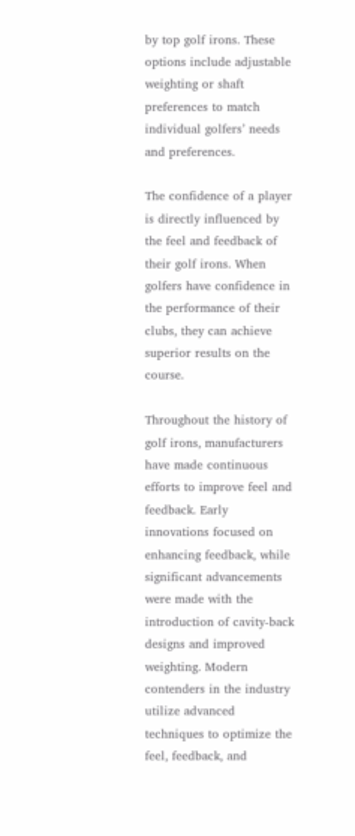by top golf irons. These options include adjustable weighting or shaft preferences to match individual golfers’ needs and preferences.

The confidence of a player is directly influenced by the feel and feedback of their golf irons. When golfers have confidence in the performance of their clubs, they can achieve superior results on the course.

Throughout the history of golf irons, manufacturers have made continuous efforts to improve feel and feedback. Early innovations focused on enhancing feedback, while significant advancements were made with the introduction of cavity-back designs and improved weighting. Modern contenders in the industry utilize advanced techniques to optimize the feel, feedback, and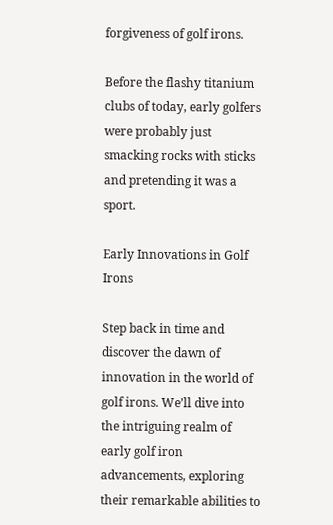forgiveness of golf irons.

Before the flashy titanium clubs of today, early golfers were probably just smacking rocks with sticks and pretending it was a sport.

Early Innovations in Golf Irons

Step back in time and discover the dawn of innovation in the world of golf irons. We’ll dive into the intriguing realm of early golf iron advancements, exploring their remarkable abilities to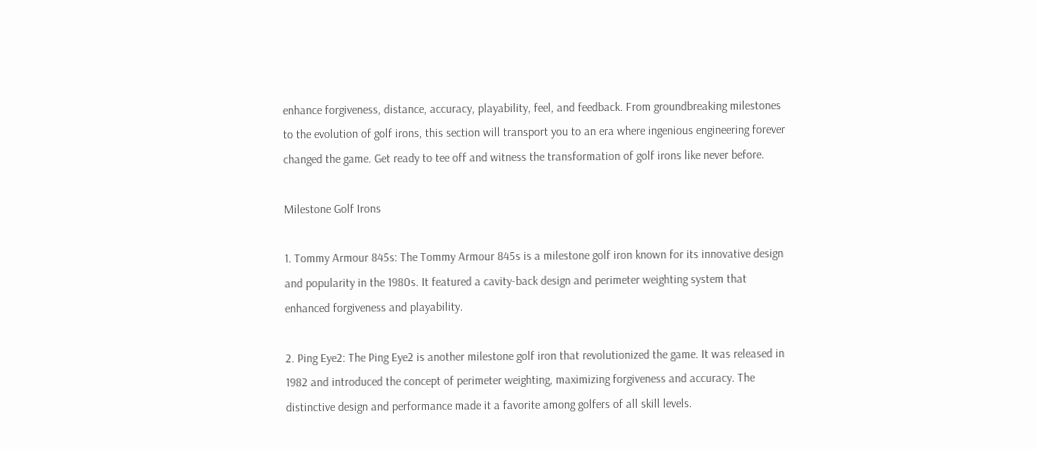enhance forgiveness, distance, accuracy, playability, feel, and feedback. From groundbreaking milestones to the evolution of golf irons, this section will transport you to an era where ingenious engineering forever changed the game. Get ready to tee off and witness the transformation of golf irons like never before.

Milestone Golf Irons

1. Tommy Armour 845s: The Tommy Armour 845s is a milestone golf iron known for its innovative design and popularity in the 1980s. It featured a cavity-back design and perimeter weighting system that enhanced forgiveness and playability.

2. Ping Eye2: The Ping Eye2 is another milestone golf iron that revolutionized the game. It was released in 1982 and introduced the concept of perimeter weighting, maximizing forgiveness and accuracy. The distinctive design and performance made it a favorite among golfers of all skill levels.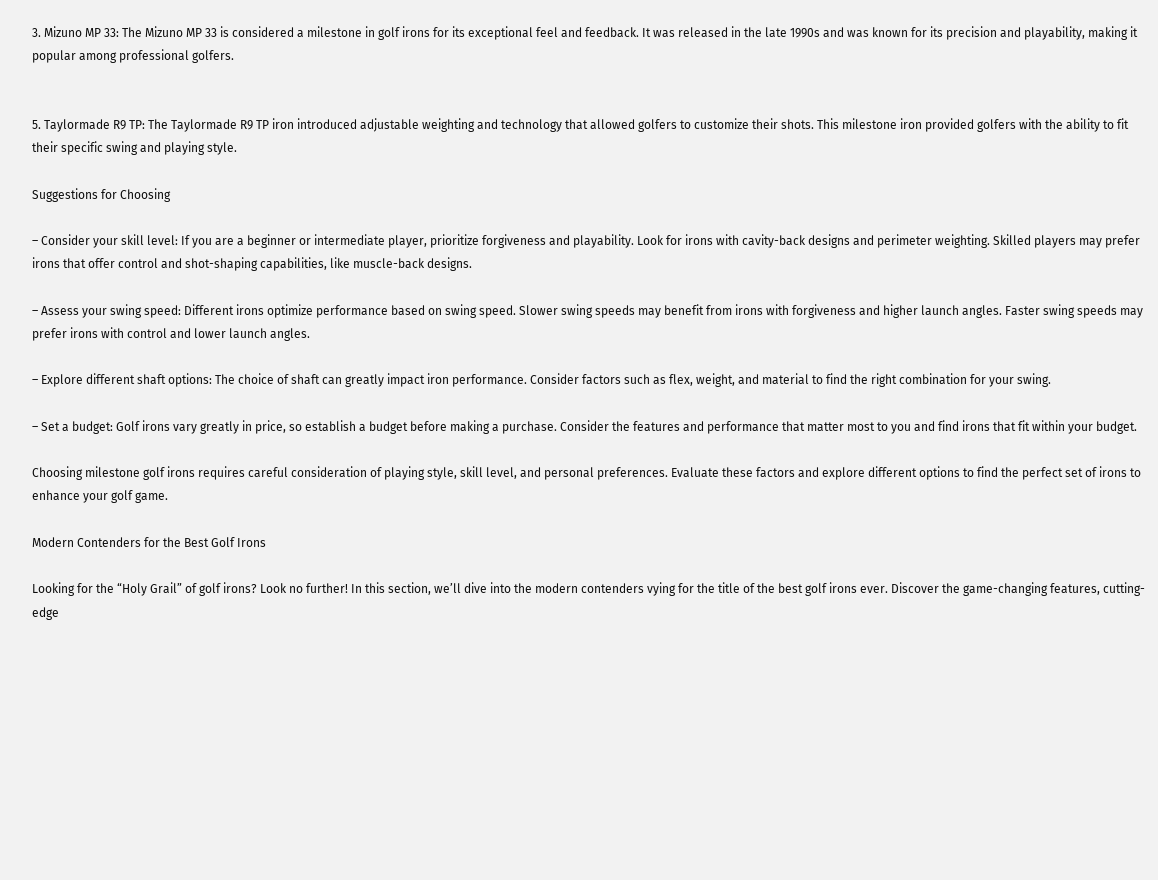3. Mizuno MP 33: The Mizuno MP 33 is considered a milestone in golf irons for its exceptional feel and feedback. It was released in the late 1990s and was known for its precision and playability, making it popular among professional golfers.


5. Taylormade R9 TP: The Taylormade R9 TP iron introduced adjustable weighting and technology that allowed golfers to customize their shots. This milestone iron provided golfers with the ability to fit their specific swing and playing style.

Suggestions for Choosing

– Consider your skill level: If you are a beginner or intermediate player, prioritize forgiveness and playability. Look for irons with cavity-back designs and perimeter weighting. Skilled players may prefer irons that offer control and shot-shaping capabilities, like muscle-back designs.

– Assess your swing speed: Different irons optimize performance based on swing speed. Slower swing speeds may benefit from irons with forgiveness and higher launch angles. Faster swing speeds may prefer irons with control and lower launch angles.

– Explore different shaft options: The choice of shaft can greatly impact iron performance. Consider factors such as flex, weight, and material to find the right combination for your swing.

– Set a budget: Golf irons vary greatly in price, so establish a budget before making a purchase. Consider the features and performance that matter most to you and find irons that fit within your budget.

Choosing milestone golf irons requires careful consideration of playing style, skill level, and personal preferences. Evaluate these factors and explore different options to find the perfect set of irons to enhance your golf game.

Modern Contenders for the Best Golf Irons

Looking for the “Holy Grail” of golf irons? Look no further! In this section, we’ll dive into the modern contenders vying for the title of the best golf irons ever. Discover the game-changing features, cutting-edge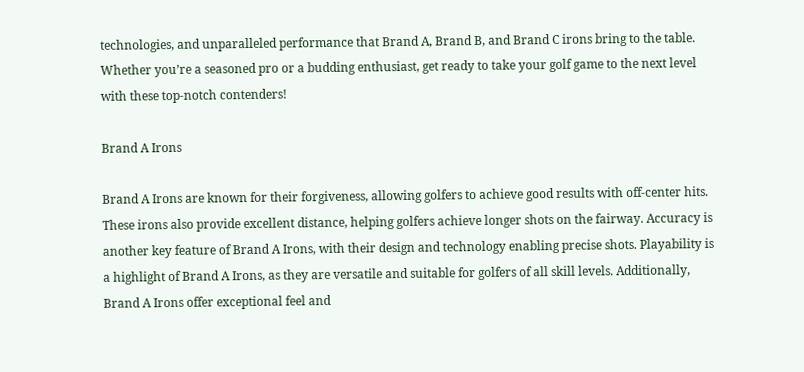technologies, and unparalleled performance that Brand A, Brand B, and Brand C irons bring to the table. Whether you’re a seasoned pro or a budding enthusiast, get ready to take your golf game to the next level with these top-notch contenders!

Brand A Irons

Brand A Irons are known for their forgiveness, allowing golfers to achieve good results with off-center hits. These irons also provide excellent distance, helping golfers achieve longer shots on the fairway. Accuracy is another key feature of Brand A Irons, with their design and technology enabling precise shots. Playability is a highlight of Brand A Irons, as they are versatile and suitable for golfers of all skill levels. Additionally, Brand A Irons offer exceptional feel and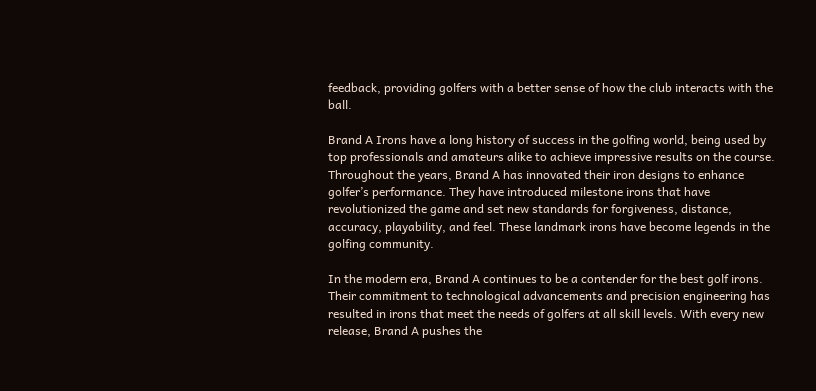feedback, providing golfers with a better sense of how the club interacts with the ball.

Brand A Irons have a long history of success in the golfing world, being used by top professionals and amateurs alike to achieve impressive results on the course. Throughout the years, Brand A has innovated their iron designs to enhance golfer’s performance. They have introduced milestone irons that have revolutionized the game and set new standards for forgiveness, distance, accuracy, playability, and feel. These landmark irons have become legends in the golfing community.

In the modern era, Brand A continues to be a contender for the best golf irons. Their commitment to technological advancements and precision engineering has resulted in irons that meet the needs of golfers at all skill levels. With every new release, Brand A pushes the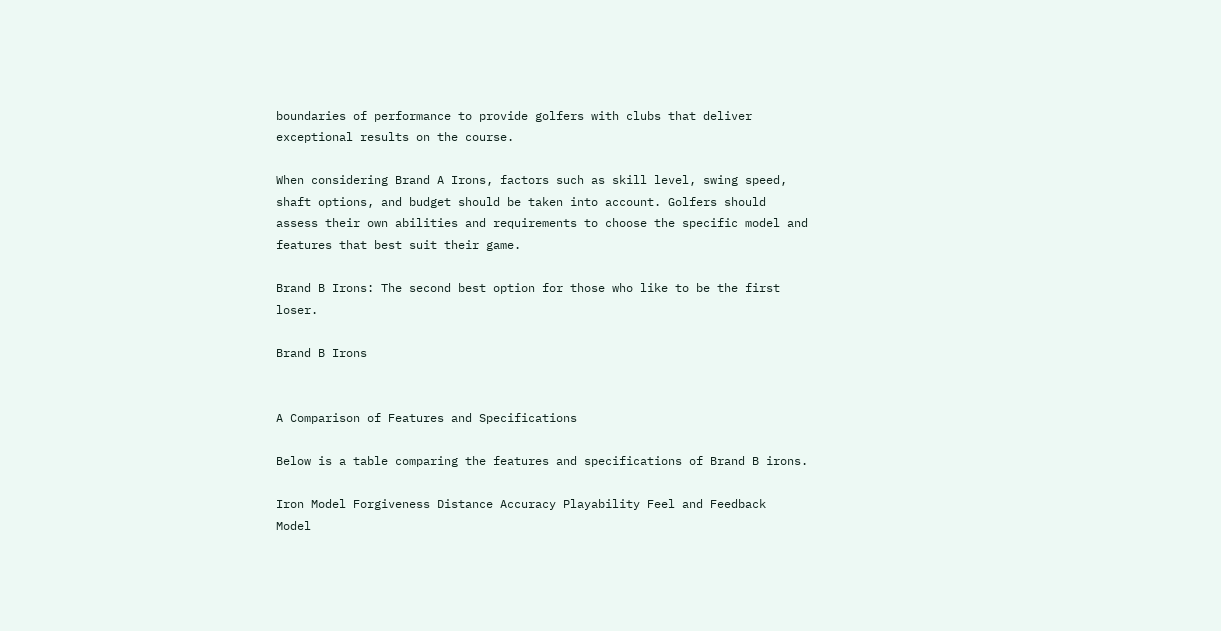boundaries of performance to provide golfers with clubs that deliver exceptional results on the course.

When considering Brand A Irons, factors such as skill level, swing speed, shaft options, and budget should be taken into account. Golfers should assess their own abilities and requirements to choose the specific model and features that best suit their game.

Brand B Irons: The second best option for those who like to be the first loser.

Brand B Irons


A Comparison of Features and Specifications

Below is a table comparing the features and specifications of Brand B irons.

Iron Model Forgiveness Distance Accuracy Playability Feel and Feedback
Model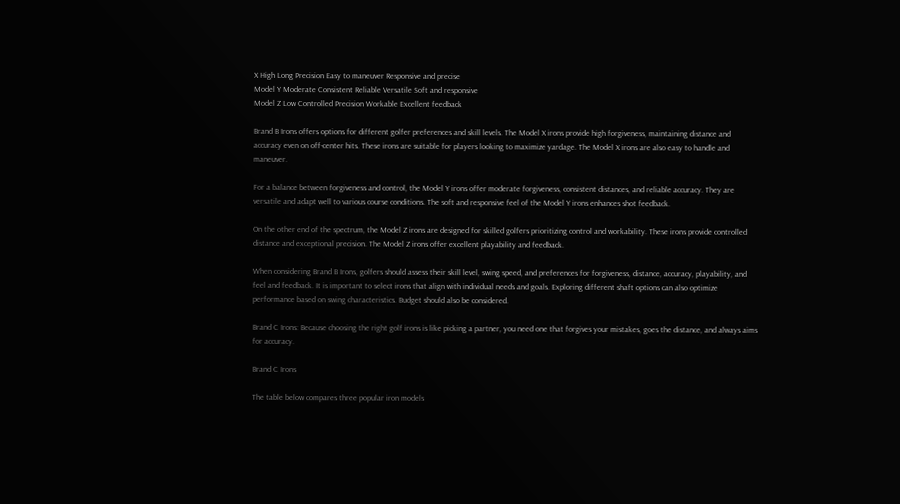X High Long Precision Easy to maneuver Responsive and precise
Model Y Moderate Consistent Reliable Versatile Soft and responsive
Model Z Low Controlled Precision Workable Excellent feedback

Brand B Irons offers options for different golfer preferences and skill levels. The Model X irons provide high forgiveness, maintaining distance and accuracy even on off-center hits. These irons are suitable for players looking to maximize yardage. The Model X irons are also easy to handle and maneuver.

For a balance between forgiveness and control, the Model Y irons offer moderate forgiveness, consistent distances, and reliable accuracy. They are versatile and adapt well to various course conditions. The soft and responsive feel of the Model Y irons enhances shot feedback.

On the other end of the spectrum, the Model Z irons are designed for skilled golfers prioritizing control and workability. These irons provide controlled distance and exceptional precision. The Model Z irons offer excellent playability and feedback.

When considering Brand B Irons, golfers should assess their skill level, swing speed, and preferences for forgiveness, distance, accuracy, playability, and feel and feedback. It is important to select irons that align with individual needs and goals. Exploring different shaft options can also optimize performance based on swing characteristics. Budget should also be considered.

Brand C Irons: Because choosing the right golf irons is like picking a partner, you need one that forgives your mistakes, goes the distance, and always aims for accuracy.

Brand C Irons

The table below compares three popular iron models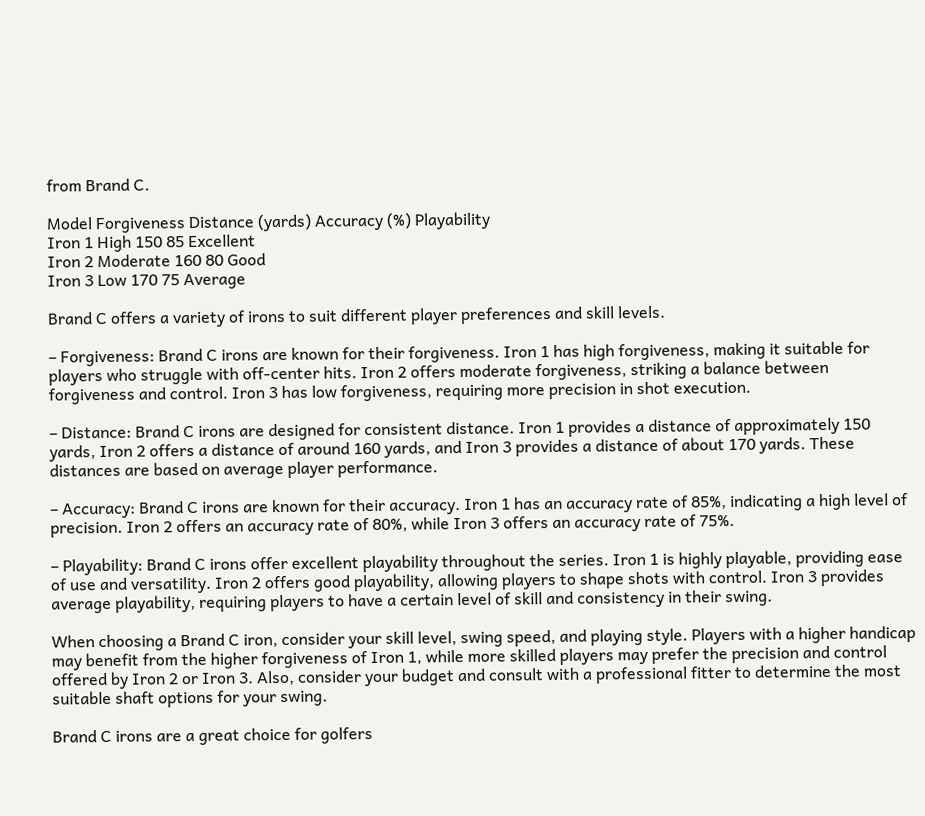from Brand C.

Model Forgiveness Distance (yards) Accuracy (%) Playability
Iron 1 High 150 85 Excellent
Iron 2 Moderate 160 80 Good
Iron 3 Low 170 75 Average

Brand C offers a variety of irons to suit different player preferences and skill levels.

– Forgiveness: Brand C irons are known for their forgiveness. Iron 1 has high forgiveness, making it suitable for players who struggle with off-center hits. Iron 2 offers moderate forgiveness, striking a balance between forgiveness and control. Iron 3 has low forgiveness, requiring more precision in shot execution.

– Distance: Brand C irons are designed for consistent distance. Iron 1 provides a distance of approximately 150 yards, Iron 2 offers a distance of around 160 yards, and Iron 3 provides a distance of about 170 yards. These distances are based on average player performance.

– Accuracy: Brand C irons are known for their accuracy. Iron 1 has an accuracy rate of 85%, indicating a high level of precision. Iron 2 offers an accuracy rate of 80%, while Iron 3 offers an accuracy rate of 75%.

– Playability: Brand C irons offer excellent playability throughout the series. Iron 1 is highly playable, providing ease of use and versatility. Iron 2 offers good playability, allowing players to shape shots with control. Iron 3 provides average playability, requiring players to have a certain level of skill and consistency in their swing.

When choosing a Brand C iron, consider your skill level, swing speed, and playing style. Players with a higher handicap may benefit from the higher forgiveness of Iron 1, while more skilled players may prefer the precision and control offered by Iron 2 or Iron 3. Also, consider your budget and consult with a professional fitter to determine the most suitable shaft options for your swing.

Brand C irons are a great choice for golfers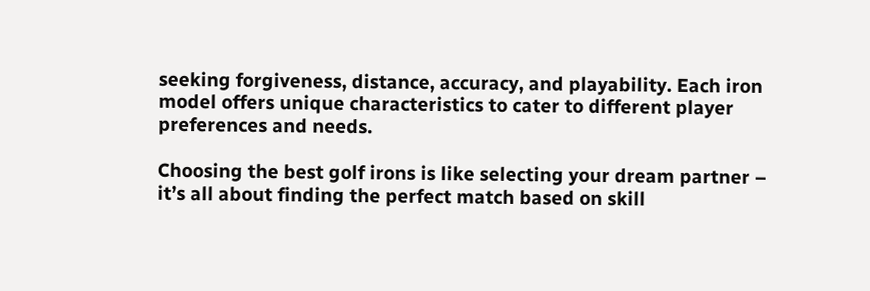seeking forgiveness, distance, accuracy, and playability. Each iron model offers unique characteristics to cater to different player preferences and needs.

Choosing the best golf irons is like selecting your dream partner – it’s all about finding the perfect match based on skill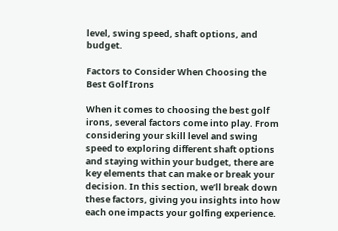level, swing speed, shaft options, and budget.

Factors to Consider When Choosing the Best Golf Irons

When it comes to choosing the best golf irons, several factors come into play. From considering your skill level and swing speed to exploring different shaft options and staying within your budget, there are key elements that can make or break your decision. In this section, we’ll break down these factors, giving you insights into how each one impacts your golfing experience.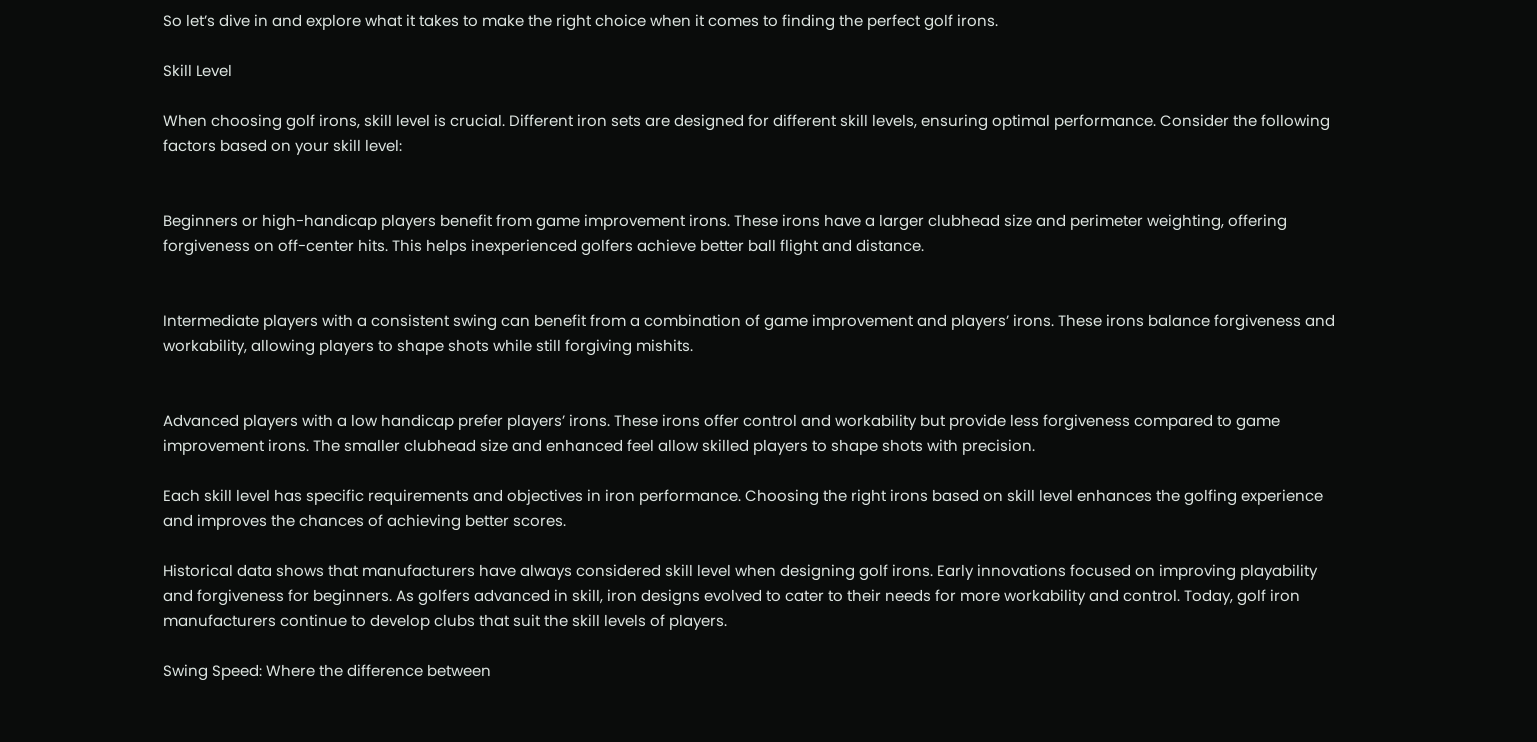So let’s dive in and explore what it takes to make the right choice when it comes to finding the perfect golf irons.

Skill Level

When choosing golf irons, skill level is crucial. Different iron sets are designed for different skill levels, ensuring optimal performance. Consider the following factors based on your skill level:


Beginners or high-handicap players benefit from game improvement irons. These irons have a larger clubhead size and perimeter weighting, offering forgiveness on off-center hits. This helps inexperienced golfers achieve better ball flight and distance.


Intermediate players with a consistent swing can benefit from a combination of game improvement and players’ irons. These irons balance forgiveness and workability, allowing players to shape shots while still forgiving mishits.


Advanced players with a low handicap prefer players’ irons. These irons offer control and workability but provide less forgiveness compared to game improvement irons. The smaller clubhead size and enhanced feel allow skilled players to shape shots with precision.

Each skill level has specific requirements and objectives in iron performance. Choosing the right irons based on skill level enhances the golfing experience and improves the chances of achieving better scores.

Historical data shows that manufacturers have always considered skill level when designing golf irons. Early innovations focused on improving playability and forgiveness for beginners. As golfers advanced in skill, iron designs evolved to cater to their needs for more workability and control. Today, golf iron manufacturers continue to develop clubs that suit the skill levels of players.

Swing Speed: Where the difference between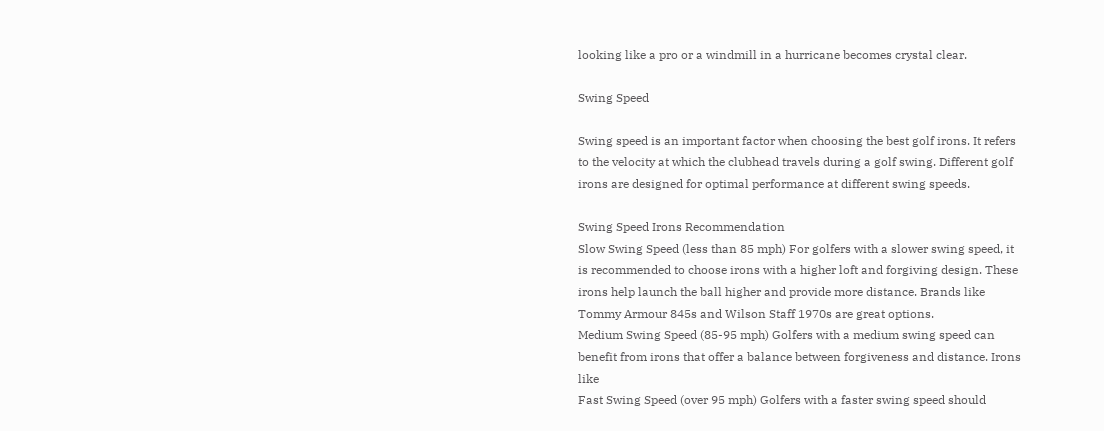looking like a pro or a windmill in a hurricane becomes crystal clear.

Swing Speed

Swing speed is an important factor when choosing the best golf irons. It refers to the velocity at which the clubhead travels during a golf swing. Different golf irons are designed for optimal performance at different swing speeds.

Swing Speed Irons Recommendation
Slow Swing Speed (less than 85 mph) For golfers with a slower swing speed, it is recommended to choose irons with a higher loft and forgiving design. These irons help launch the ball higher and provide more distance. Brands like Tommy Armour 845s and Wilson Staff 1970s are great options.
Medium Swing Speed (85-95 mph) Golfers with a medium swing speed can benefit from irons that offer a balance between forgiveness and distance. Irons like
Fast Swing Speed (over 95 mph) Golfers with a faster swing speed should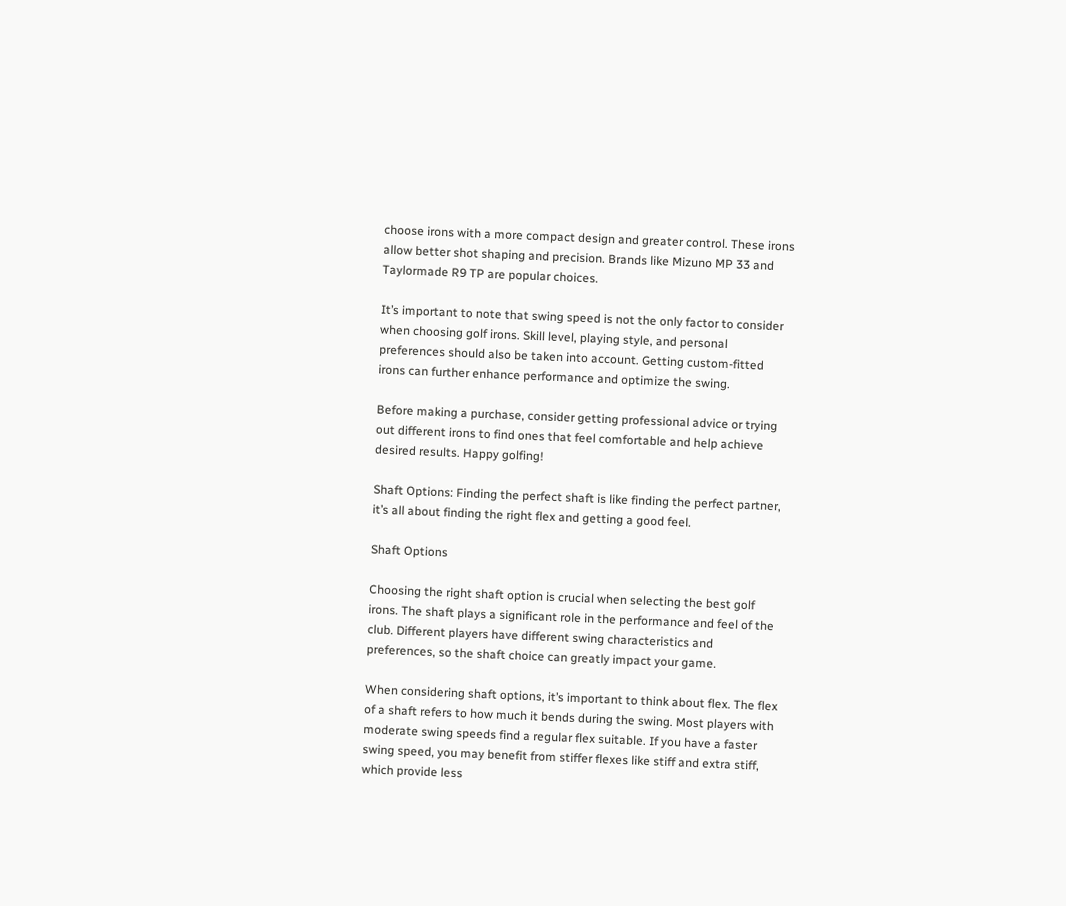choose irons with a more compact design and greater control. These irons allow better shot shaping and precision. Brands like Mizuno MP 33 and Taylormade R9 TP are popular choices.

It’s important to note that swing speed is not the only factor to consider when choosing golf irons. Skill level, playing style, and personal preferences should also be taken into account. Getting custom-fitted irons can further enhance performance and optimize the swing.

Before making a purchase, consider getting professional advice or trying out different irons to find ones that feel comfortable and help achieve desired results. Happy golfing!

Shaft Options: Finding the perfect shaft is like finding the perfect partner, it’s all about finding the right flex and getting a good feel.

Shaft Options

Choosing the right shaft option is crucial when selecting the best golf irons. The shaft plays a significant role in the performance and feel of the club. Different players have different swing characteristics and preferences, so the shaft choice can greatly impact your game.

When considering shaft options, it’s important to think about flex. The flex of a shaft refers to how much it bends during the swing. Most players with moderate swing speeds find a regular flex suitable. If you have a faster swing speed, you may benefit from stiffer flexes like stiff and extra stiff, which provide less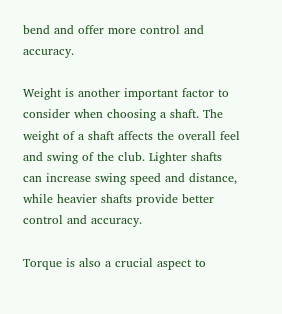bend and offer more control and accuracy.

Weight is another important factor to consider when choosing a shaft. The weight of a shaft affects the overall feel and swing of the club. Lighter shafts can increase swing speed and distance, while heavier shafts provide better control and accuracy.

Torque is also a crucial aspect to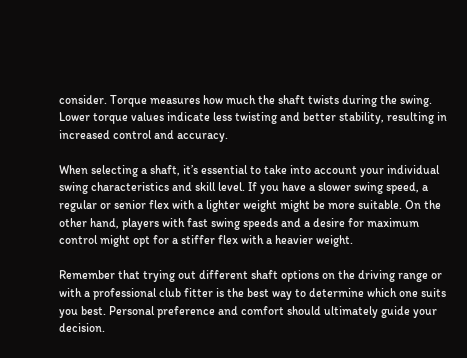consider. Torque measures how much the shaft twists during the swing. Lower torque values indicate less twisting and better stability, resulting in increased control and accuracy.

When selecting a shaft, it’s essential to take into account your individual swing characteristics and skill level. If you have a slower swing speed, a regular or senior flex with a lighter weight might be more suitable. On the other hand, players with fast swing speeds and a desire for maximum control might opt for a stiffer flex with a heavier weight.

Remember that trying out different shaft options on the driving range or with a professional club fitter is the best way to determine which one suits you best. Personal preference and comfort should ultimately guide your decision.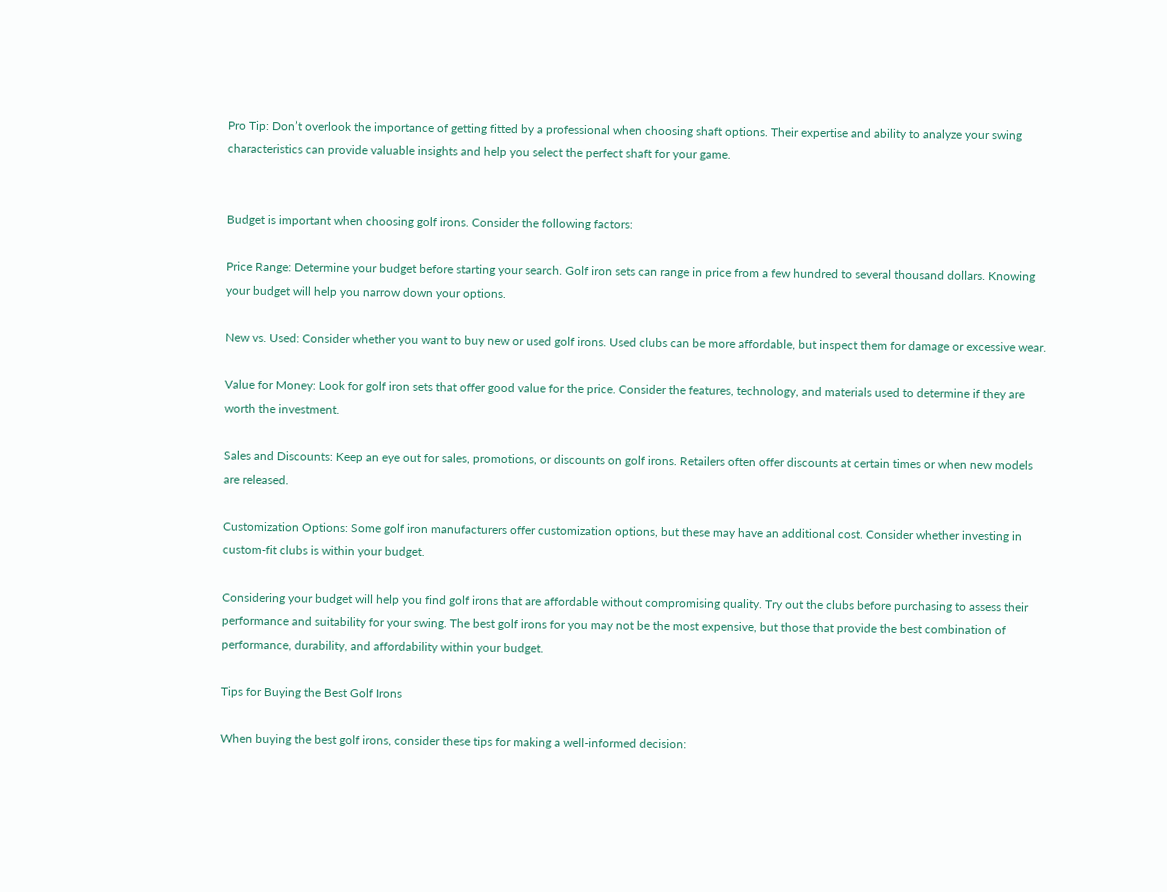Pro Tip: Don’t overlook the importance of getting fitted by a professional when choosing shaft options. Their expertise and ability to analyze your swing characteristics can provide valuable insights and help you select the perfect shaft for your game.


Budget is important when choosing golf irons. Consider the following factors:

Price Range: Determine your budget before starting your search. Golf iron sets can range in price from a few hundred to several thousand dollars. Knowing your budget will help you narrow down your options.

New vs. Used: Consider whether you want to buy new or used golf irons. Used clubs can be more affordable, but inspect them for damage or excessive wear.

Value for Money: Look for golf iron sets that offer good value for the price. Consider the features, technology, and materials used to determine if they are worth the investment.

Sales and Discounts: Keep an eye out for sales, promotions, or discounts on golf irons. Retailers often offer discounts at certain times or when new models are released.

Customization Options: Some golf iron manufacturers offer customization options, but these may have an additional cost. Consider whether investing in custom-fit clubs is within your budget.

Considering your budget will help you find golf irons that are affordable without compromising quality. Try out the clubs before purchasing to assess their performance and suitability for your swing. The best golf irons for you may not be the most expensive, but those that provide the best combination of performance, durability, and affordability within your budget.

Tips for Buying the Best Golf Irons

When buying the best golf irons, consider these tips for making a well-informed decision: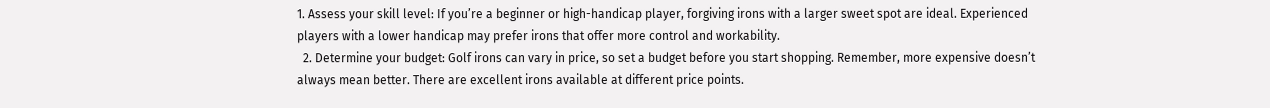1. Assess your skill level: If you’re a beginner or high-handicap player, forgiving irons with a larger sweet spot are ideal. Experienced players with a lower handicap may prefer irons that offer more control and workability.
  2. Determine your budget: Golf irons can vary in price, so set a budget before you start shopping. Remember, more expensive doesn’t always mean better. There are excellent irons available at different price points.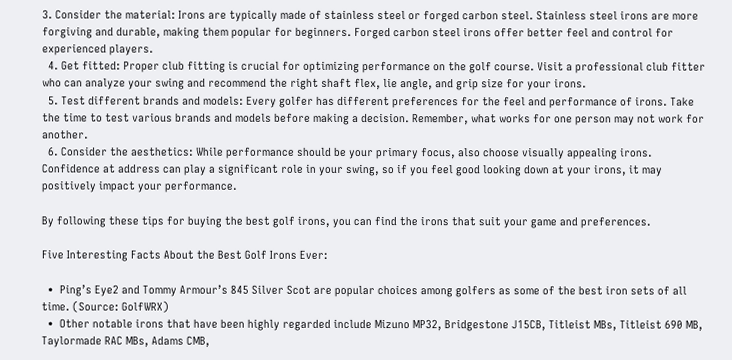3. Consider the material: Irons are typically made of stainless steel or forged carbon steel. Stainless steel irons are more forgiving and durable, making them popular for beginners. Forged carbon steel irons offer better feel and control for experienced players.
  4. Get fitted: Proper club fitting is crucial for optimizing performance on the golf course. Visit a professional club fitter who can analyze your swing and recommend the right shaft flex, lie angle, and grip size for your irons.
  5. Test different brands and models: Every golfer has different preferences for the feel and performance of irons. Take the time to test various brands and models before making a decision. Remember, what works for one person may not work for another.
  6. Consider the aesthetics: While performance should be your primary focus, also choose visually appealing irons. Confidence at address can play a significant role in your swing, so if you feel good looking down at your irons, it may positively impact your performance.

By following these tips for buying the best golf irons, you can find the irons that suit your game and preferences.

Five Interesting Facts About the Best Golf Irons Ever:

  •  Ping’s Eye2 and Tommy Armour’s 845 Silver Scot are popular choices among golfers as some of the best iron sets of all time. (Source: GolfWRX)
  •  Other notable irons that have been highly regarded include Mizuno MP32, Bridgestone J15CB, Titleist MBs, Titleist 690 MB, Taylormade RAC MBs, Adams CMB,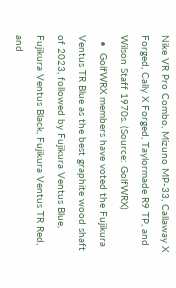Nike VR Pro Combo, Mizuno MP-33, Callaway X Forged, Cally X Forged, Taylormade R9 TP, and Wilson Staff 1970s. (Source: GolfWRX)
  •  GolfWRX members have voted the Fujikura Ventus TR Blue as the best graphite wood shaft of 2023, followed by Fujikura Ventus Blue, Fujikura Ventus Black, Fujikura Ventus TR Red, and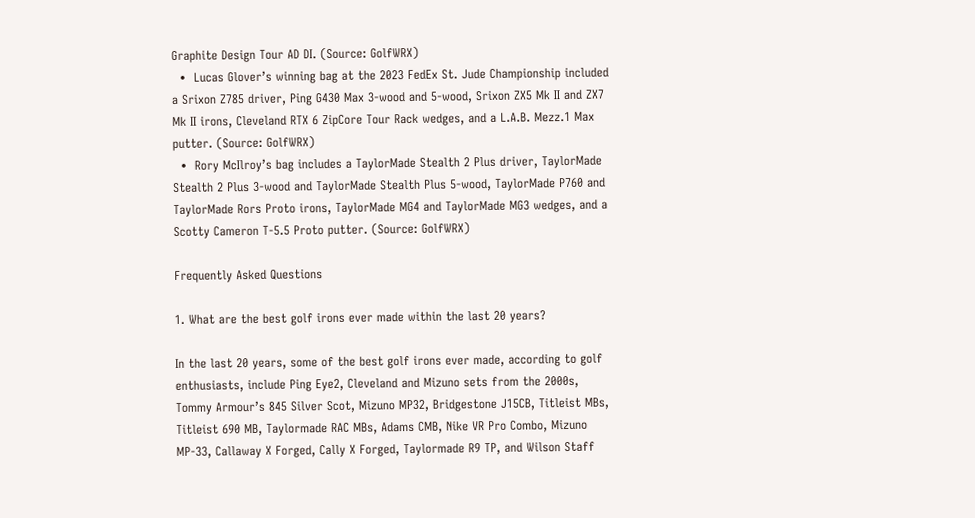Graphite Design Tour AD DI. (Source: GolfWRX)
  •  Lucas Glover’s winning bag at the 2023 FedEx St. Jude Championship included a Srixon Z785 driver, Ping G430 Max 3-wood and 5-wood, Srixon ZX5 Mk II and ZX7 Mk II irons, Cleveland RTX 6 ZipCore Tour Rack wedges, and a L.A.B. Mezz.1 Max putter. (Source: GolfWRX)
  •  Rory McIlroy’s bag includes a TaylorMade Stealth 2 Plus driver, TaylorMade Stealth 2 Plus 3-wood and TaylorMade Stealth Plus 5-wood, TaylorMade P760 and TaylorMade Rors Proto irons, TaylorMade MG4 and TaylorMade MG3 wedges, and a Scotty Cameron T-5.5 Proto putter. (Source: GolfWRX)

Frequently Asked Questions

1. What are the best golf irons ever made within the last 20 years?

In the last 20 years, some of the best golf irons ever made, according to golf enthusiasts, include Ping Eye2, Cleveland and Mizuno sets from the 2000s, Tommy Armour’s 845 Silver Scot, Mizuno MP32, Bridgestone J15CB, Titleist MBs, Titleist 690 MB, Taylormade RAC MBs, Adams CMB, Nike VR Pro Combo, Mizuno MP-33, Callaway X Forged, Cally X Forged, Taylormade R9 TP, and Wilson Staff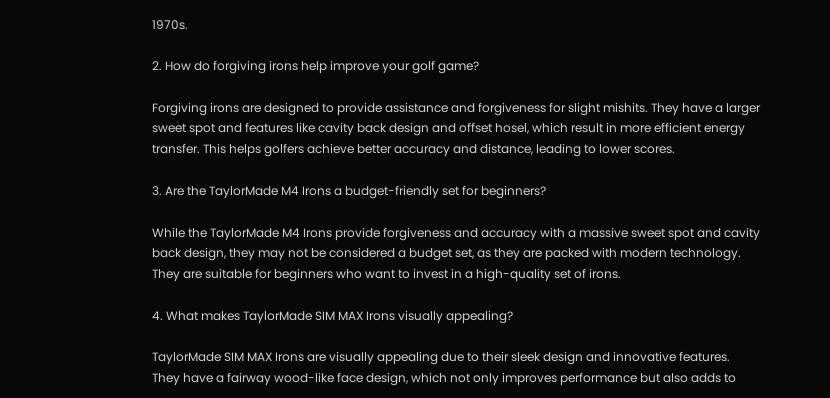1970s.

2. How do forgiving irons help improve your golf game?

Forgiving irons are designed to provide assistance and forgiveness for slight mishits. They have a larger sweet spot and features like cavity back design and offset hosel, which result in more efficient energy transfer. This helps golfers achieve better accuracy and distance, leading to lower scores.

3. Are the TaylorMade M4 Irons a budget-friendly set for beginners?

While the TaylorMade M4 Irons provide forgiveness and accuracy with a massive sweet spot and cavity back design, they may not be considered a budget set, as they are packed with modern technology. They are suitable for beginners who want to invest in a high-quality set of irons.

4. What makes TaylorMade SIM MAX Irons visually appealing?

TaylorMade SIM MAX Irons are visually appealing due to their sleek design and innovative features. They have a fairway wood-like face design, which not only improves performance but also adds to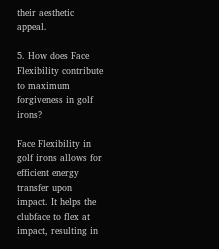their aesthetic appeal.

5. How does Face Flexibility contribute to maximum forgiveness in golf irons?

Face Flexibility in golf irons allows for efficient energy transfer upon impact. It helps the clubface to flex at impact, resulting in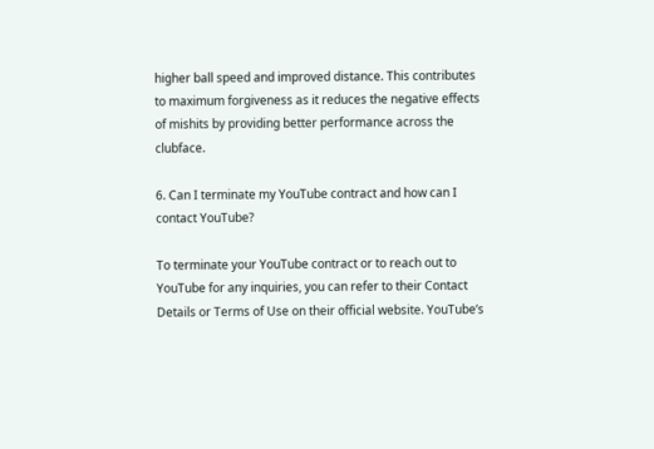higher ball speed and improved distance. This contributes to maximum forgiveness as it reduces the negative effects of mishits by providing better performance across the clubface.

6. Can I terminate my YouTube contract and how can I contact YouTube?

To terminate your YouTube contract or to reach out to YouTube for any inquiries, you can refer to their Contact Details or Terms of Use on their official website. YouTube’s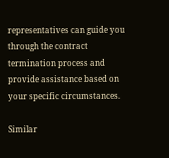representatives can guide you through the contract termination process and provide assistance based on your specific circumstances.

Similar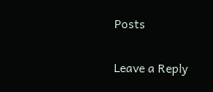Posts

Leave a Reply